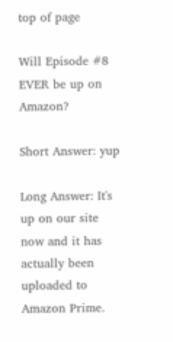top of page

Will Episode #8 EVER be up on Amazon?

Short Answer: yup

Long Answer: It's up on our site now and it has actually been uploaded to Amazon Prime.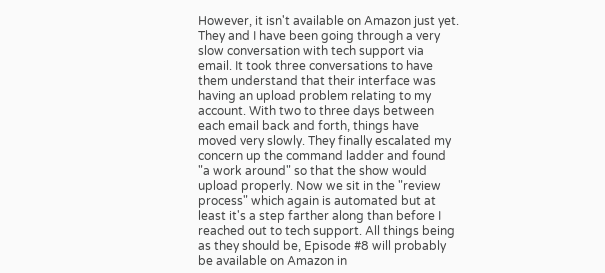However, it isn't available on Amazon just yet. They and I have been going through a very slow conversation with tech support via email. It took three conversations to have them understand that their interface was having an upload problem relating to my account. With two to three days between each email back and forth, things have moved very slowly. They finally escalated my concern up the command ladder and found "a work around" so that the show would upload properly. Now we sit in the "review process" which again is automated but at least it's a step farther along than before I reached out to tech support. All things being as they should be, Episode #8 will probably be available on Amazon in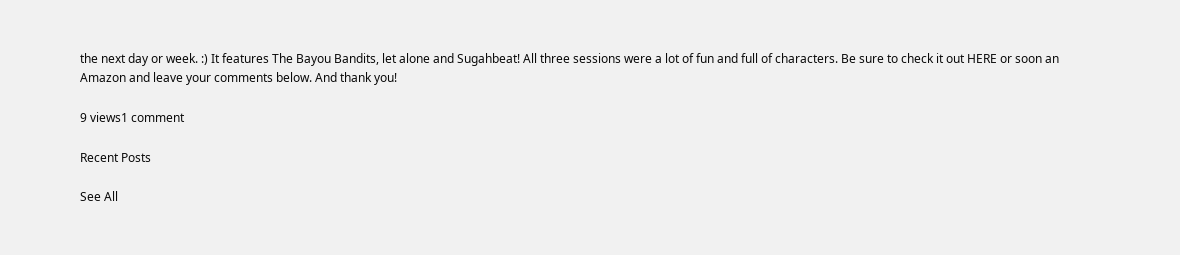the next day or week. :) It features The Bayou Bandits, let alone and Sugahbeat! All three sessions were a lot of fun and full of characters. Be sure to check it out HERE or soon an Amazon and leave your comments below. And thank you!

9 views1 comment

Recent Posts

See All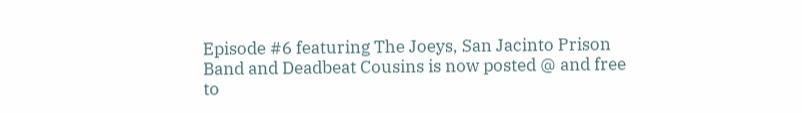Episode #6 featuring The Joeys, San Jacinto Prison Band and Deadbeat Cousins is now posted @ and free to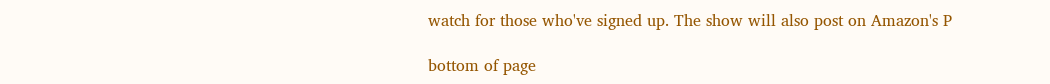watch for those who've signed up. The show will also post on Amazon's P

bottom of page